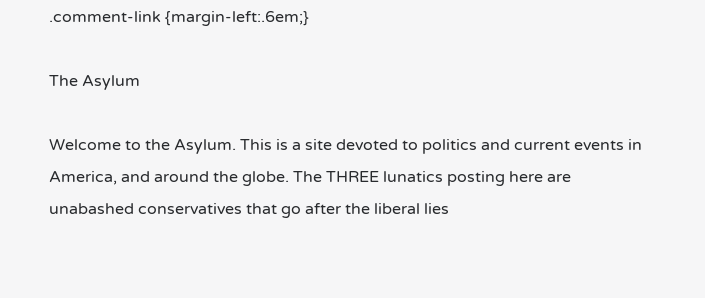.comment-link {margin-left:.6em;}

The Asylum

Welcome to the Asylum. This is a site devoted to politics and current events in America, and around the globe. The THREE lunatics posting here are unabashed conservatives that go after the liberal lies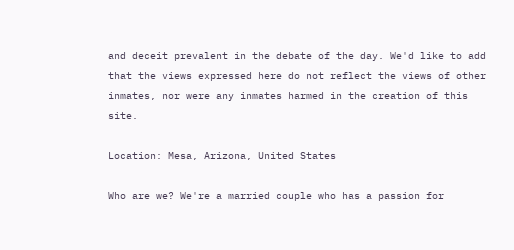and deceit prevalent in the debate of the day. We'd like to add that the views expressed here do not reflect the views of other inmates, nor were any inmates harmed in the creation of this site.

Location: Mesa, Arizona, United States

Who are we? We're a married couple who has a passion for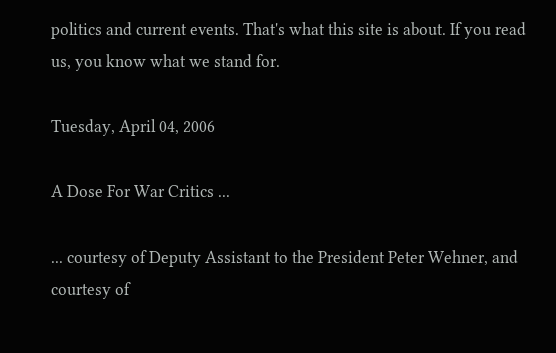politics and current events. That's what this site is about. If you read us, you know what we stand for.

Tuesday, April 04, 2006

A Dose For War Critics ...

... courtesy of Deputy Assistant to the President Peter Wehner, and courtesy of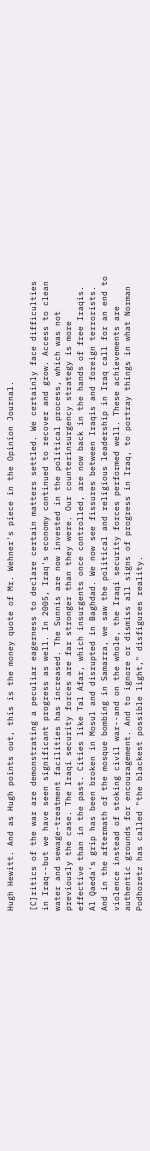Hugh Hewitt. And as Hugh points out, this is the money quote of Mr. Wehner's piece in the Opinion Journal.

[C]ritics of the war are demonstrating a peculiar eagerness to declare certain matters settled. We certainly face difficulties in Iraq--but we have seen significant progress as well. In 2005, Iraq's economy continued to recover and grow. Access to clean water and sewage-treatment facilities has increased. The Sunnis are now invested in the political process, which was not previously the case. The Iraqi security forces are far stronger than they were. Our counterinsurgency strategy is more effective than in the past. Cities like Tal Afar, which insurgents once controlled, are now back in the hands of free Iraqis. Al Qaeda's grip has been broken in Mosul and disrupted in Baghdad. We now see fissures between Iraqis and foreign terrorists. And in the aftermath of the mosque bombing in Samarra, we saw the political and religious leadership in Iraq call for an end to violence instead of stoking civil war--and on the whole, the Iraqi security forces performed well. These achievements are authentic grounds for encouragement. And to ignore or dismiss all signs of progress in Iraq, to portray things in what Norman Podhoretz has called "the blackest possible light," disfigures reality.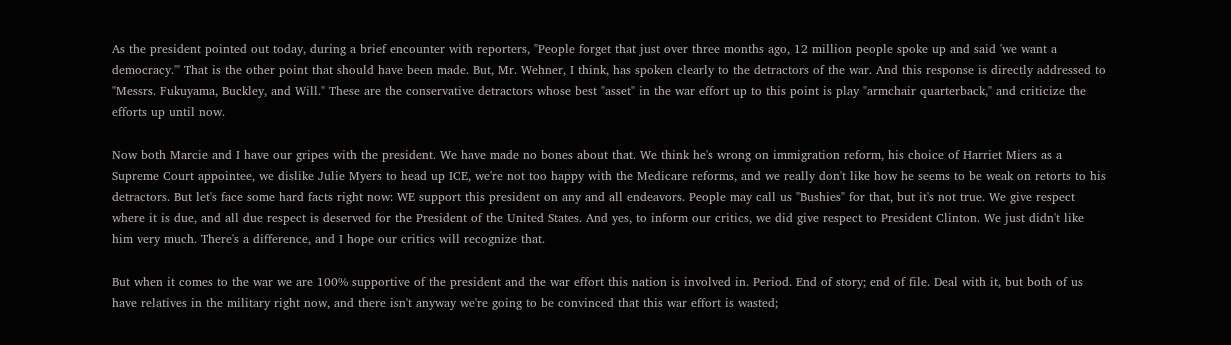As the president pointed out today, during a brief encounter with reporters, "People forget that just over three months ago, 12 million people spoke up and said 'we want a democracy.'" That is the other point that should have been made. But, Mr. Wehner, I think, has spoken clearly to the detractors of the war. And this response is directly addressed to "Messrs. Fukuyama, Buckley, and Will." These are the conservative detractors whose best "asset" in the war effort up to this point is play "armchair quarterback," and criticize the efforts up until now.

Now both Marcie and I have our gripes with the president. We have made no bones about that. We think he's wrong on immigration reform, his choice of Harriet Miers as a Supreme Court appointee, we dislike Julie Myers to head up ICE, we're not too happy with the Medicare reforms, and we really don't like how he seems to be weak on retorts to his detractors. But let's face some hard facts right now: WE support this president on any and all endeavors. People may call us "Bushies" for that, but it's not true. We give respect where it is due, and all due respect is deserved for the President of the United States. And yes, to inform our critics, we did give respect to President Clinton. We just didn't like him very much. There's a difference, and I hope our critics will recognize that.

But when it comes to the war we are 100% supportive of the president and the war effort this nation is involved in. Period. End of story; end of file. Deal with it, but both of us have relatives in the military right now, and there isn't anyway we're going to be convinced that this war effort is wasted;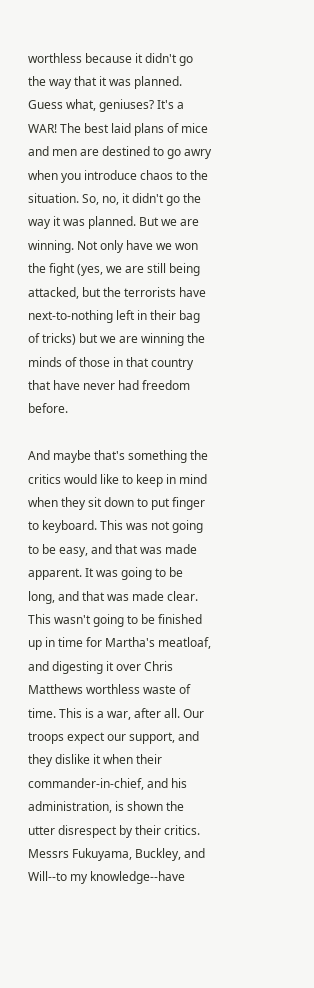worthless because it didn't go the way that it was planned. Guess what, geniuses? It's a WAR! The best laid plans of mice and men are destined to go awry when you introduce chaos to the situation. So, no, it didn't go the way it was planned. But we are winning. Not only have we won the fight (yes, we are still being attacked, but the terrorists have next-to-nothing left in their bag of tricks) but we are winning the minds of those in that country that have never had freedom before.

And maybe that's something the critics would like to keep in mind when they sit down to put finger to keyboard. This was not going to be easy, and that was made apparent. It was going to be long, and that was made clear. This wasn't going to be finished up in time for Martha's meatloaf, and digesting it over Chris Matthews worthless waste of time. This is a war, after all. Our troops expect our support, and they dislike it when their commander-in-chief, and his administration, is shown the utter disrespect by their critics. Messrs Fukuyama, Buckley, and Will--to my knowledge--have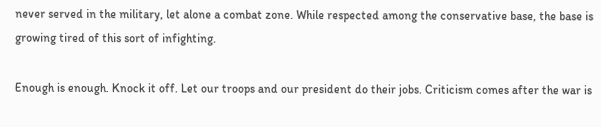never served in the military, let alone a combat zone. While respected among the conservative base, the base is growing tired of this sort of infighting.

Enough is enough. Knock it off. Let our troops and our president do their jobs. Criticism comes after the war is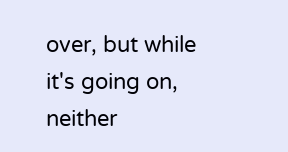over, but while it's going on, neither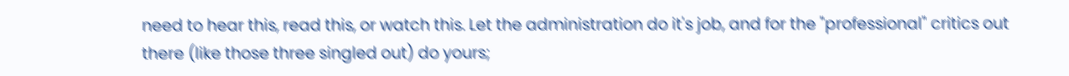need to hear this, read this, or watch this. Let the administration do it's job, and for the "professional" critics out there (like those three singled out) do yours;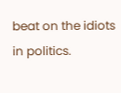beat on the idiots in politics.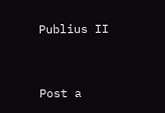Publius II


Post a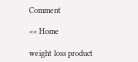Comment

<< Home

weight loss product